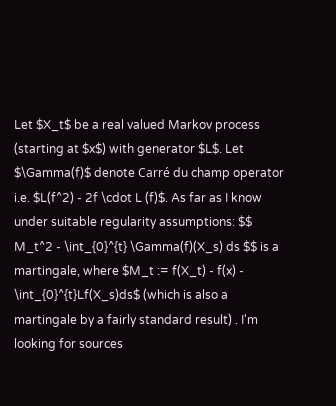Let $X_t$ be a real valued Markov process (starting at $x$) with generator $L$. Let $\Gamma(f)$ denote Carré du champ operator i.e. $L(f^2) - 2f \cdot L (f)$. As far as I know under suitable regularity assumptions: $$ M_t^2 - \int_{0}^{t} \Gamma(f)(X_s) ds $$ is a martingale, where $M_t := f(X_t) - f(x) - \int_{0}^{t}Lf(X_s)ds$ (which is also a martingale by a fairly standard result) . I'm looking for sources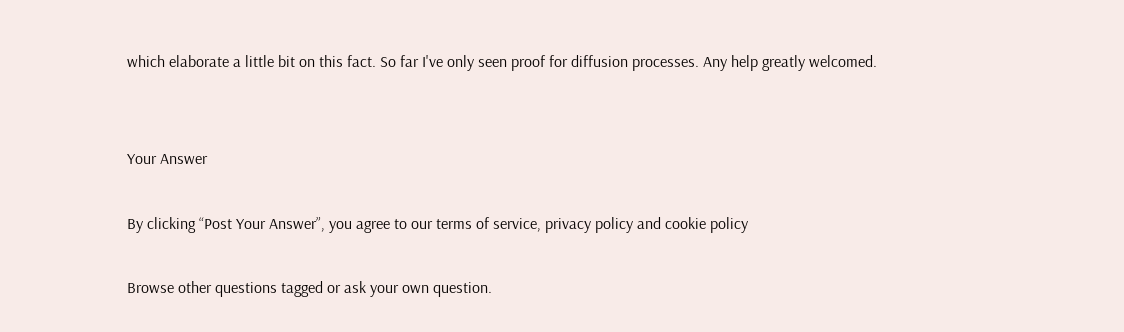which elaborate a little bit on this fact. So far I've only seen proof for diffusion processes. Any help greatly welcomed.


Your Answer

By clicking “Post Your Answer”, you agree to our terms of service, privacy policy and cookie policy

Browse other questions tagged or ask your own question.